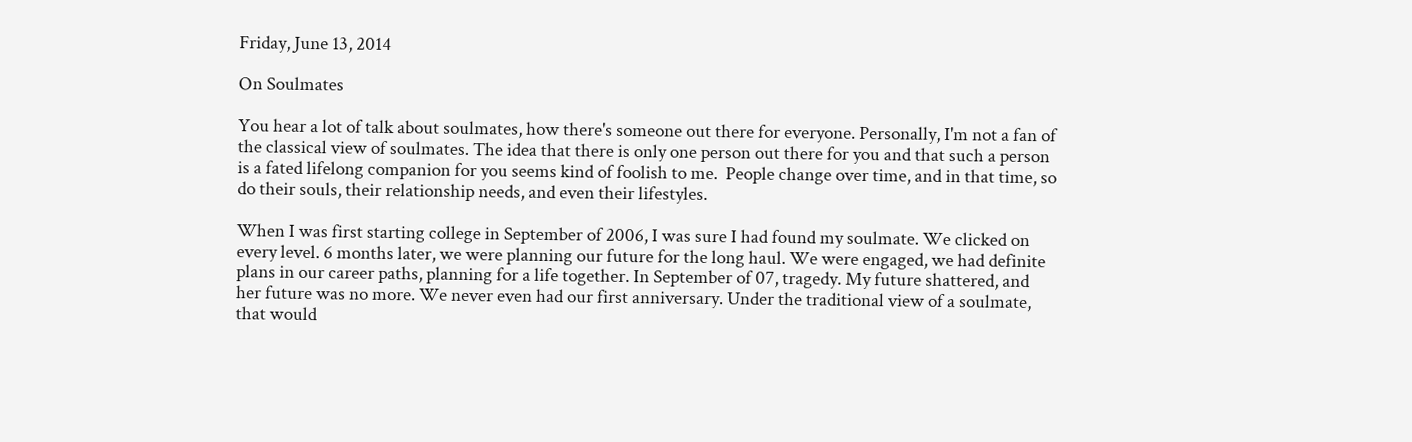Friday, June 13, 2014

On Soulmates

You hear a lot of talk about soulmates, how there's someone out there for everyone. Personally, I'm not a fan of the classical view of soulmates. The idea that there is only one person out there for you and that such a person is a fated lifelong companion for you seems kind of foolish to me.  People change over time, and in that time, so do their souls, their relationship needs, and even their lifestyles.

When I was first starting college in September of 2006, I was sure I had found my soulmate. We clicked on every level. 6 months later, we were planning our future for the long haul. We were engaged, we had definite plans in our career paths, planning for a life together. In September of 07, tragedy. My future shattered, and her future was no more. We never even had our first anniversary. Under the traditional view of a soulmate, that would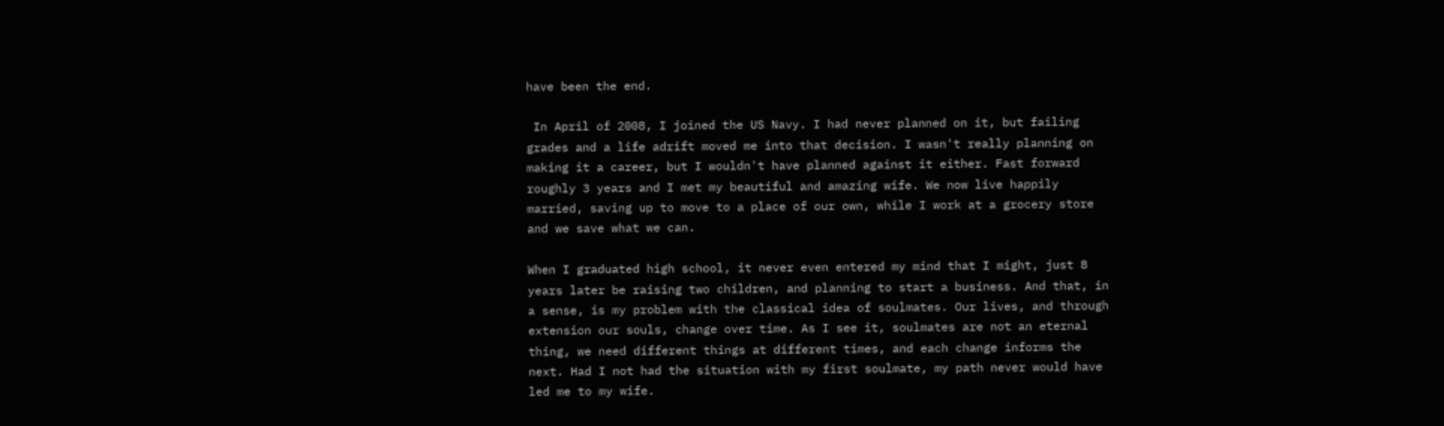have been the end.

 In April of 2008, I joined the US Navy. I had never planned on it, but failing grades and a life adrift moved me into that decision. I wasn't really planning on making it a career, but I wouldn't have planned against it either. Fast forward roughly 3 years and I met my beautiful and amazing wife. We now live happily married, saving up to move to a place of our own, while I work at a grocery store and we save what we can.

When I graduated high school, it never even entered my mind that I might, just 8 years later be raising two children, and planning to start a business. And that, in a sense, is my problem with the classical idea of soulmates. Our lives, and through extension our souls, change over time. As I see it, soulmates are not an eternal thing, we need different things at different times, and each change informs the next. Had I not had the situation with my first soulmate, my path never would have led me to my wife.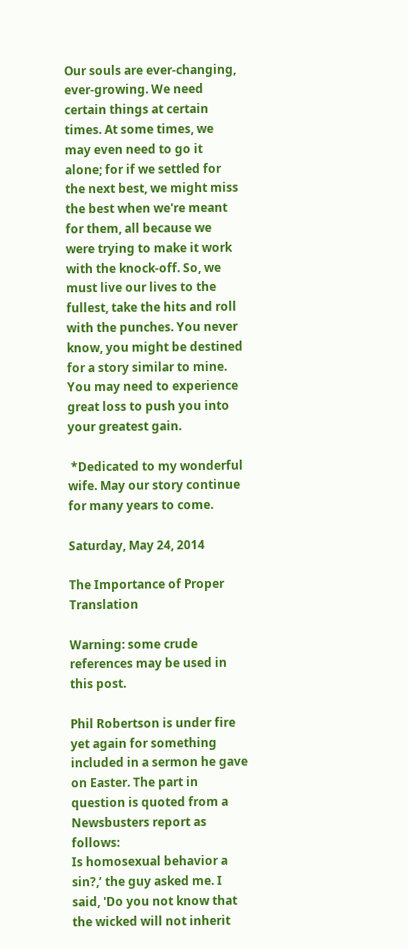Our souls are ever-changing, ever-growing. We need certain things at certain times. At some times, we may even need to go it alone; for if we settled for the next best, we might miss the best when we're meant for them, all because we were trying to make it work with the knock-off. So, we must live our lives to the fullest, take the hits and roll with the punches. You never know, you might be destined for a story similar to mine. You may need to experience great loss to push you into your greatest gain.

 *Dedicated to my wonderful wife. May our story continue for many years to come.

Saturday, May 24, 2014

The Importance of Proper Translation

Warning: some crude references may be used in this post.

Phil Robertson is under fire yet again for something included in a sermon he gave on Easter. The part in question is quoted from a Newsbusters report as follows:
Is homosexual behavior a sin?,’ the guy asked me. I said, 'Do you not know that the wicked will not inherit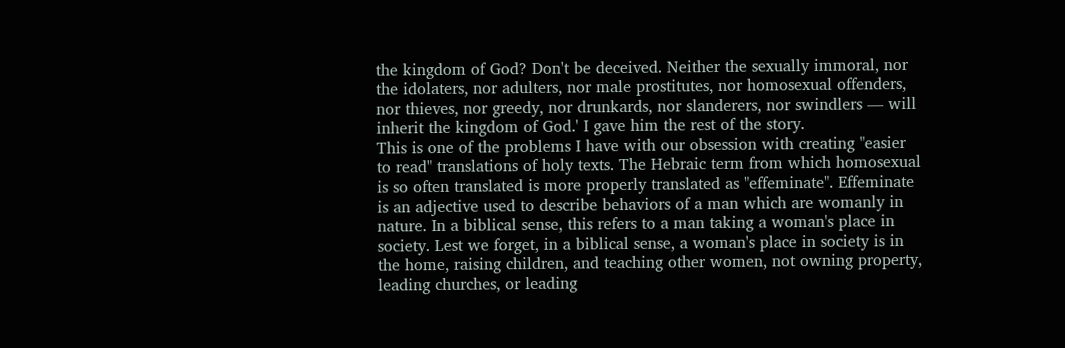the kingdom of God? Don't be deceived. Neither the sexually immoral, nor the idolaters, nor adulters, nor male prostitutes, nor homosexual offenders, nor thieves, nor greedy, nor drunkards, nor slanderers, nor swindlers — will inherit the kingdom of God.' I gave him the rest of the story.
This is one of the problems I have with our obsession with creating "easier to read" translations of holy texts. The Hebraic term from which homosexual is so often translated is more properly translated as "effeminate". Effeminate is an adjective used to describe behaviors of a man which are womanly in nature. In a biblical sense, this refers to a man taking a woman's place in society. Lest we forget, in a biblical sense, a woman's place in society is in the home, raising children, and teaching other women, not owning property, leading churches, or leading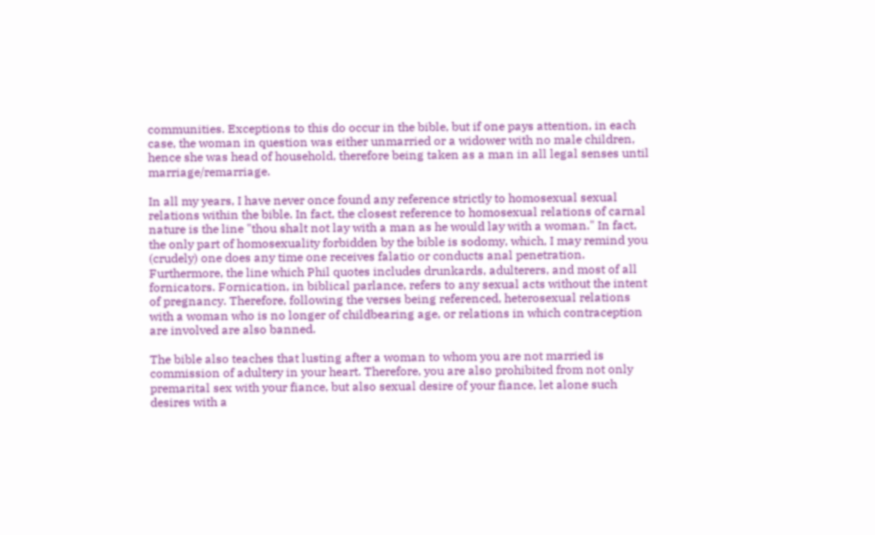communities. Exceptions to this do occur in the bible, but if one pays attention, in each case, the woman in question was either unmarried or a widower with no male children, hence she was head of household, therefore being taken as a man in all legal senses until marriage/remarriage.

In all my years, I have never once found any reference strictly to homosexual sexual relations within the bible. In fact, the closest reference to homosexual relations of carnal nature is the line "thou shalt not lay with a man as he would lay with a woman." In fact, the only part of homosexuality forbidden by the bible is sodomy, which, I may remind you (crudely) one does any time one receives falatio or conducts anal penetration. Furthermore, the line which Phil quotes includes drunkards, adulterers, and most of all fornicators. Fornication, in biblical parlance, refers to any sexual acts without the intent of pregnancy. Therefore, following the verses being referenced, heterosexual relations with a woman who is no longer of childbearing age, or relations in which contraception are involved are also banned.

The bible also teaches that lusting after a woman to whom you are not married is commission of adultery in your heart. Therefore, you are also prohibited from not only premarital sex with your fiance, but also sexual desire of your fiance, let alone such desires with a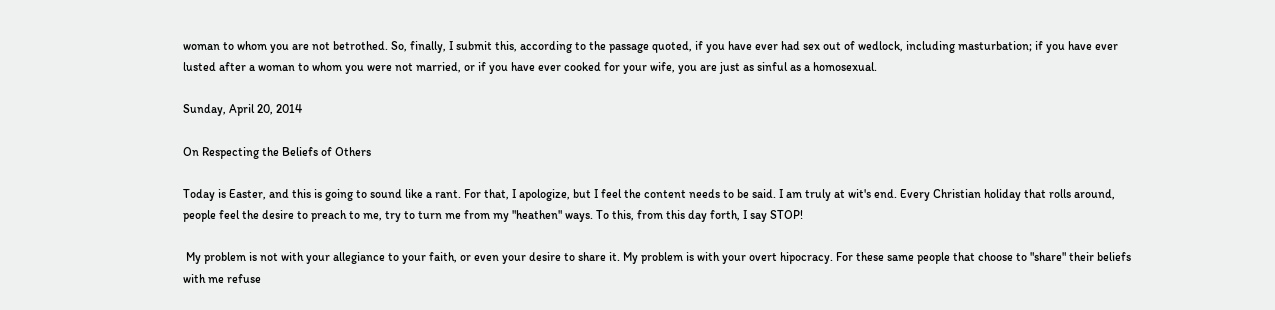woman to whom you are not betrothed. So, finally, I submit this, according to the passage quoted, if you have ever had sex out of wedlock, including masturbation; if you have ever lusted after a woman to whom you were not married, or if you have ever cooked for your wife, you are just as sinful as a homosexual.

Sunday, April 20, 2014

On Respecting the Beliefs of Others

Today is Easter, and this is going to sound like a rant. For that, I apologize, but I feel the content needs to be said. I am truly at wit's end. Every Christian holiday that rolls around, people feel the desire to preach to me, try to turn me from my "heathen" ways. To this, from this day forth, I say STOP!

 My problem is not with your allegiance to your faith, or even your desire to share it. My problem is with your overt hipocracy. For these same people that choose to "share" their beliefs with me refuse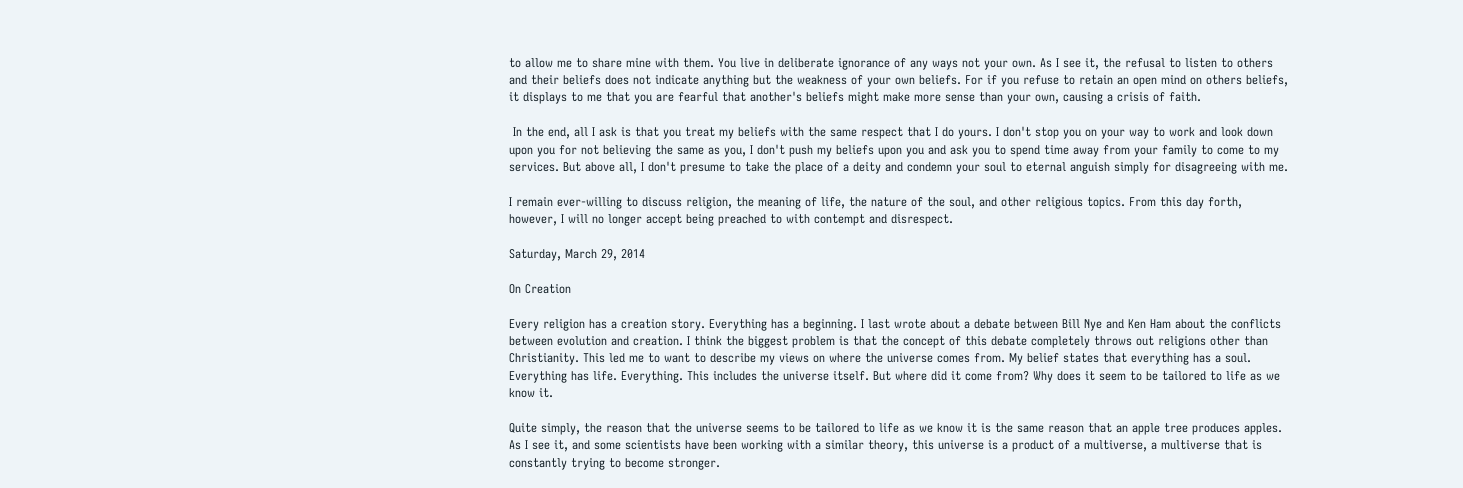to allow me to share mine with them. You live in deliberate ignorance of any ways not your own. As I see it, the refusal to listen to others and their beliefs does not indicate anything but the weakness of your own beliefs. For if you refuse to retain an open mind on others beliefs, it displays to me that you are fearful that another's beliefs might make more sense than your own, causing a crisis of faith.

 In the end, all I ask is that you treat my beliefs with the same respect that I do yours. I don't stop you on your way to work and look down upon you for not believing the same as you, I don't push my beliefs upon you and ask you to spend time away from your family to come to my services. But above all, I don't presume to take the place of a deity and condemn your soul to eternal anguish simply for disagreeing with me.

I remain ever-willing to discuss religion, the meaning of life, the nature of the soul, and other religious topics. From this day forth, however, I will no longer accept being preached to with contempt and disrespect.

Saturday, March 29, 2014

On Creation

Every religion has a creation story. Everything has a beginning. I last wrote about a debate between Bill Nye and Ken Ham about the conflicts between evolution and creation. I think the biggest problem is that the concept of this debate completely throws out religions other than Christianity. This led me to want to describe my views on where the universe comes from. My belief states that everything has a soul. Everything has life. Everything. This includes the universe itself. But where did it come from? Why does it seem to be tailored to life as we know it.

Quite simply, the reason that the universe seems to be tailored to life as we know it is the same reason that an apple tree produces apples. As I see it, and some scientists have been working with a similar theory, this universe is a product of a multiverse, a multiverse that is constantly trying to become stronger.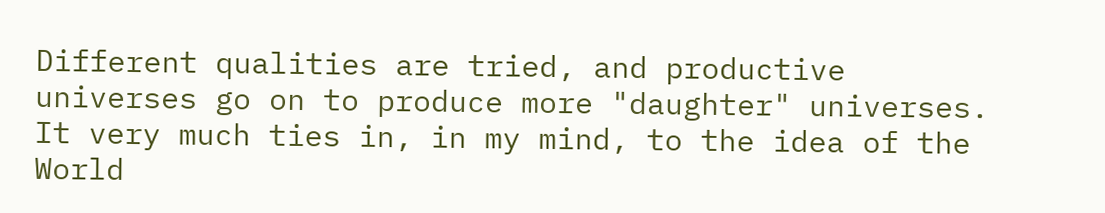Different qualities are tried, and productive universes go on to produce more "daughter" universes. It very much ties in, in my mind, to the idea of the World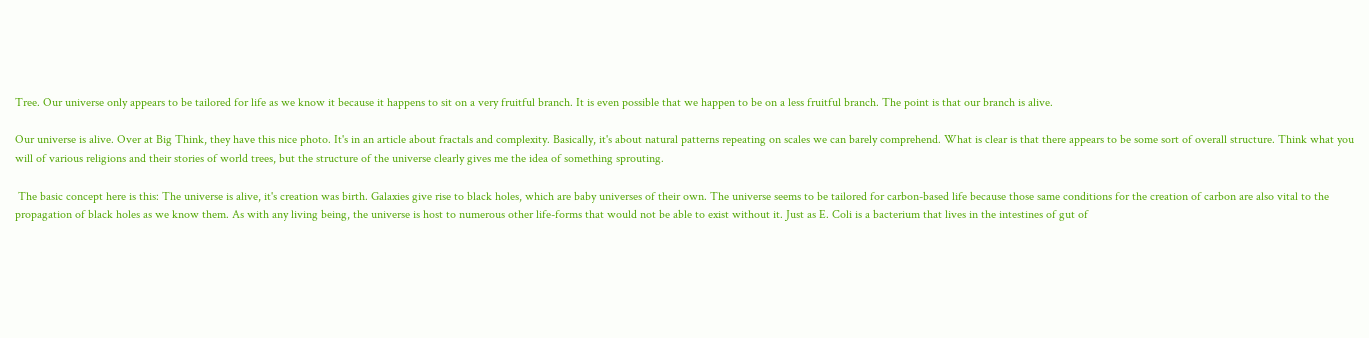Tree. Our universe only appears to be tailored for life as we know it because it happens to sit on a very fruitful branch. It is even possible that we happen to be on a less fruitful branch. The point is that our branch is alive.

Our universe is alive. Over at Big Think, they have this nice photo. It's in an article about fractals and complexity. Basically, it's about natural patterns repeating on scales we can barely comprehend. What is clear is that there appears to be some sort of overall structure. Think what you will of various religions and their stories of world trees, but the structure of the universe clearly gives me the idea of something sprouting.

 The basic concept here is this: The universe is alive, it's creation was birth. Galaxies give rise to black holes, which are baby universes of their own. The universe seems to be tailored for carbon-based life because those same conditions for the creation of carbon are also vital to the propagation of black holes as we know them. As with any living being, the universe is host to numerous other life-forms that would not be able to exist without it. Just as E. Coli is a bacterium that lives in the intestines of gut of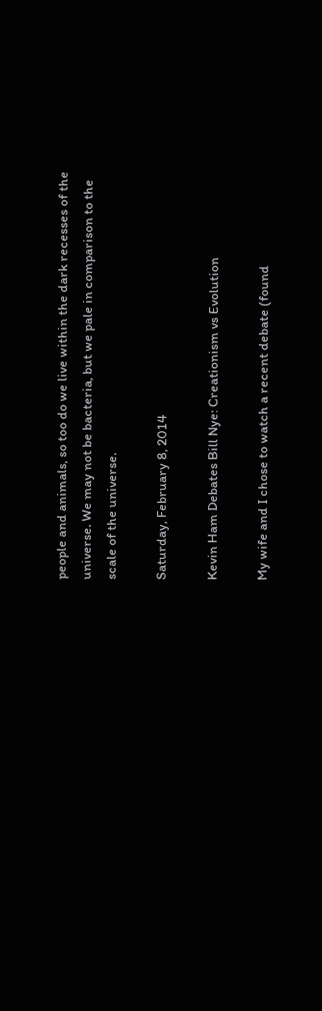people and animals, so too do we live within the dark recesses of the universe. We may not be bacteria, but we pale in comparison to the scale of the universe.

Saturday, February 8, 2014

Kevin Ham Debates Bill Nye: Creationism vs Evolution

My wife and I chose to watch a recent debate (found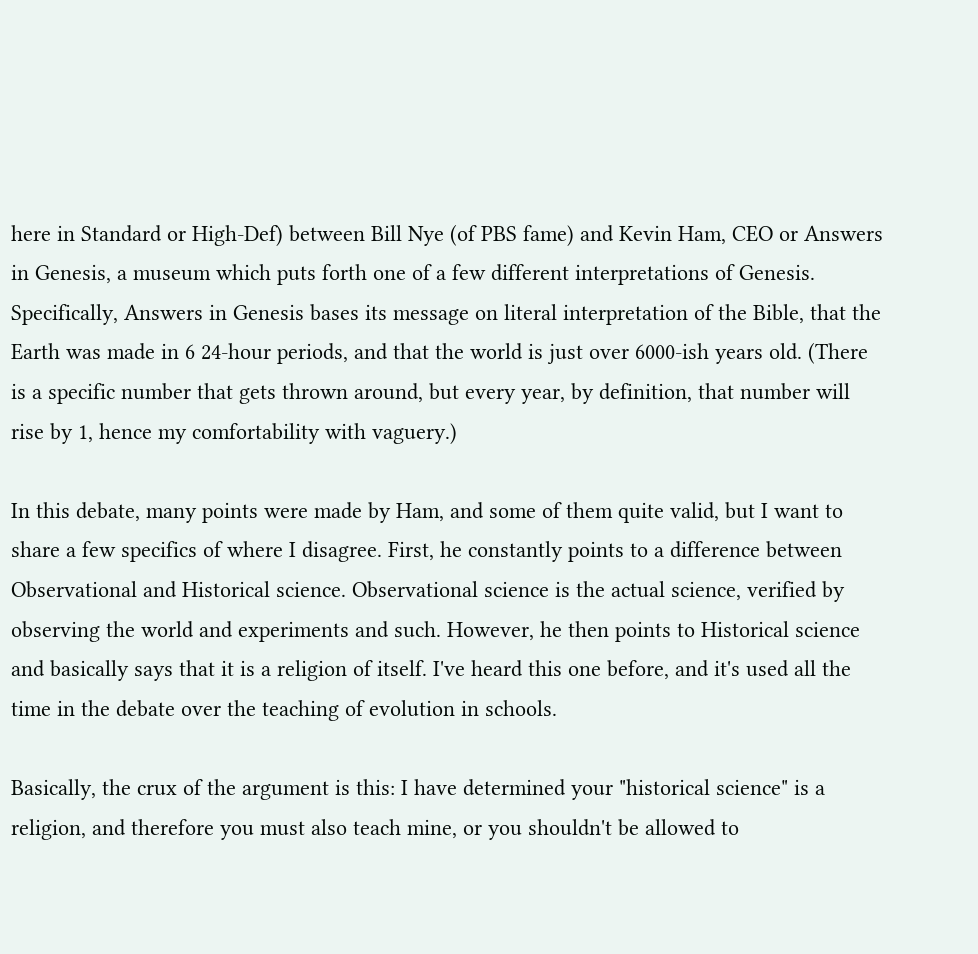here in Standard or High-Def) between Bill Nye (of PBS fame) and Kevin Ham, CEO or Answers in Genesis, a museum which puts forth one of a few different interpretations of Genesis. Specifically, Answers in Genesis bases its message on literal interpretation of the Bible, that the Earth was made in 6 24-hour periods, and that the world is just over 6000-ish years old. (There is a specific number that gets thrown around, but every year, by definition, that number will rise by 1, hence my comfortability with vaguery.)

In this debate, many points were made by Ham, and some of them quite valid, but I want to share a few specifics of where I disagree. First, he constantly points to a difference between Observational and Historical science. Observational science is the actual science, verified by observing the world and experiments and such. However, he then points to Historical science and basically says that it is a religion of itself. I've heard this one before, and it's used all the time in the debate over the teaching of evolution in schools.

Basically, the crux of the argument is this: I have determined your "historical science" is a religion, and therefore you must also teach mine, or you shouldn't be allowed to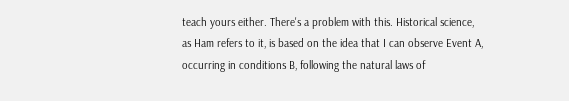teach yours either. There's a problem with this. Historical science, as Ham refers to it, is based on the idea that I can observe Event A, occurring in conditions B, following the natural laws of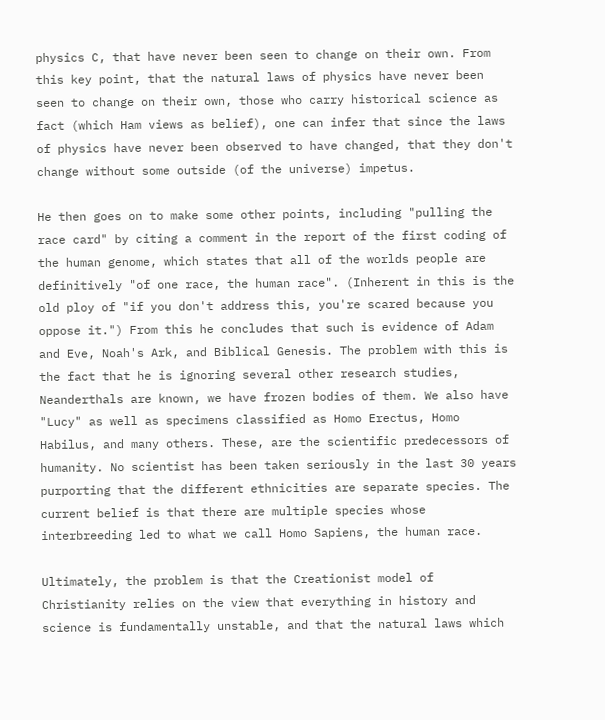physics C, that have never been seen to change on their own. From this key point, that the natural laws of physics have never been seen to change on their own, those who carry historical science as fact (which Ham views as belief), one can infer that since the laws of physics have never been observed to have changed, that they don't change without some outside (of the universe) impetus.

He then goes on to make some other points, including "pulling the race card" by citing a comment in the report of the first coding of the human genome, which states that all of the worlds people are definitively "of one race, the human race". (Inherent in this is the old ploy of "if you don't address this, you're scared because you oppose it.") From this he concludes that such is evidence of Adam and Eve, Noah's Ark, and Biblical Genesis. The problem with this is the fact that he is ignoring several other research studies, Neanderthals are known, we have frozen bodies of them. We also have "Lucy" as well as specimens classified as Homo Erectus, Homo Habilus, and many others. These, are the scientific predecessors of humanity. No scientist has been taken seriously in the last 30 years purporting that the different ethnicities are separate species. The current belief is that there are multiple species whose interbreeding led to what we call Homo Sapiens, the human race.

Ultimately, the problem is that the Creationist model of Christianity relies on the view that everything in history and science is fundamentally unstable, and that the natural laws which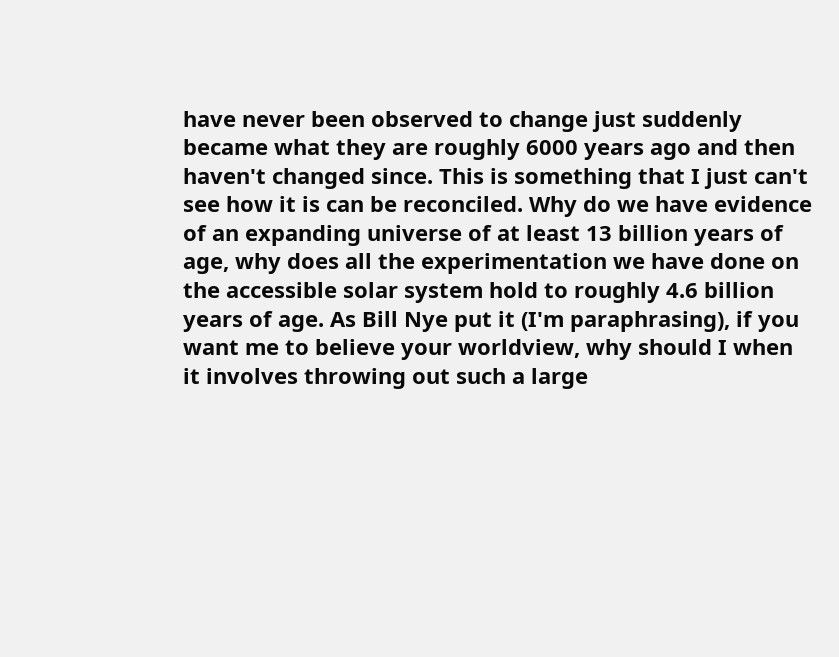have never been observed to change just suddenly became what they are roughly 6000 years ago and then haven't changed since. This is something that I just can't see how it is can be reconciled. Why do we have evidence of an expanding universe of at least 13 billion years of age, why does all the experimentation we have done on the accessible solar system hold to roughly 4.6 billion years of age. As Bill Nye put it (I'm paraphrasing), if you want me to believe your worldview, why should I when it involves throwing out such a large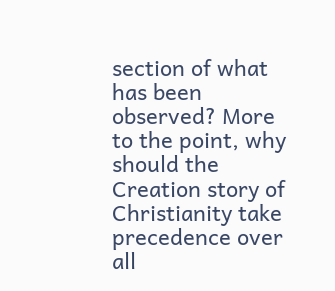section of what has been observed? More to the point, why should the Creation story of Christianity take precedence over all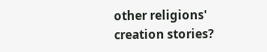other religions' creation stories?